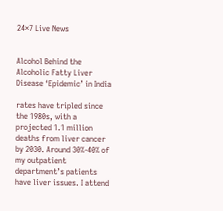24×7 Live News


Alcohol Behind the Alcoholic Fatty Liver Disease ‘Epidemic’ in India

rates have tripled since the 1980s, with a projected 1.1 million deaths from liver cancer by 2030. Around 30%-40% of my outpatient department’s patients have liver issues. I attend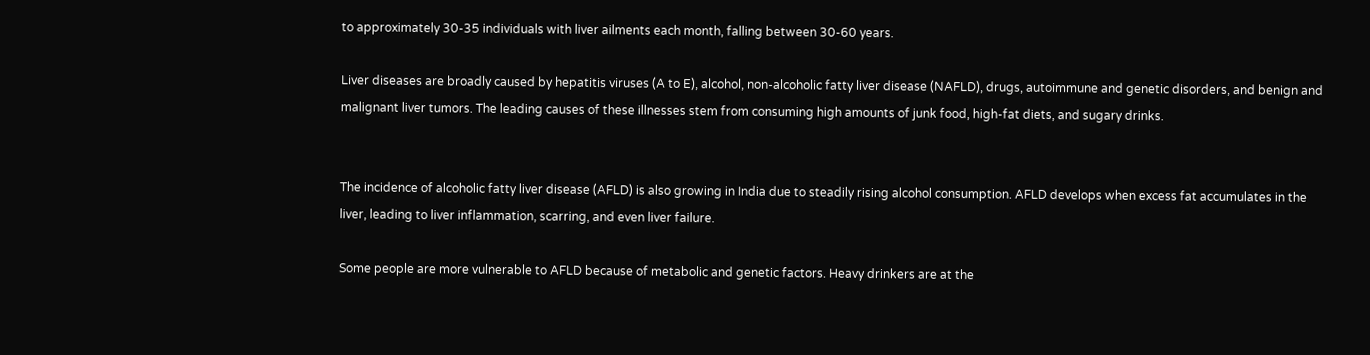to approximately 30-35 individuals with liver ailments each month, falling between 30-60 years.

Liver diseases are broadly caused by hepatitis viruses (A to E), alcohol, non-alcoholic fatty liver disease (NAFLD), drugs, autoimmune and genetic disorders, and benign and malignant liver tumors. The leading causes of these illnesses stem from consuming high amounts of junk food, high-fat diets, and sugary drinks.


The incidence of alcoholic fatty liver disease (AFLD) is also growing in India due to steadily rising alcohol consumption. AFLD develops when excess fat accumulates in the liver, leading to liver inflammation, scarring, and even liver failure.

Some people are more vulnerable to AFLD because of metabolic and genetic factors. Heavy drinkers are at the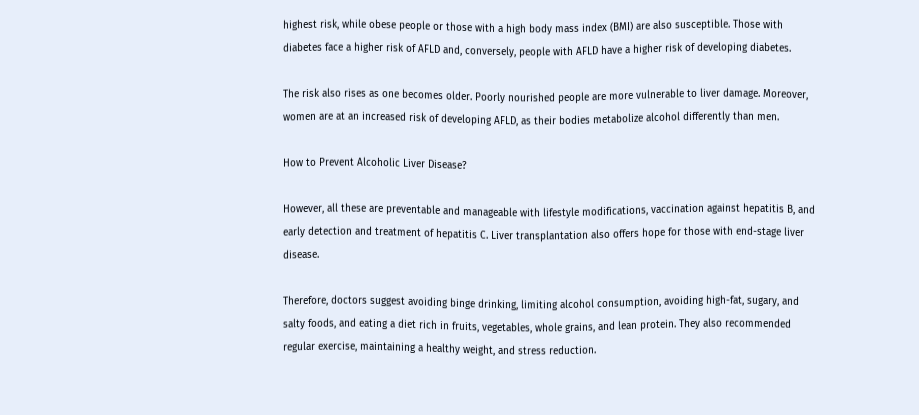highest risk, while obese people or those with a high body mass index (BMI) are also susceptible. Those with diabetes face a higher risk of AFLD and, conversely, people with AFLD have a higher risk of developing diabetes.

The risk also rises as one becomes older. Poorly nourished people are more vulnerable to liver damage. Moreover, women are at an increased risk of developing AFLD, as their bodies metabolize alcohol differently than men.

How to Prevent Alcoholic Liver Disease?

However, all these are preventable and manageable with lifestyle modifications, vaccination against hepatitis B, and early detection and treatment of hepatitis C. Liver transplantation also offers hope for those with end-stage liver disease.

Therefore, doctors suggest avoiding binge drinking, limiting alcohol consumption, avoiding high-fat, sugary, and salty foods, and eating a diet rich in fruits, vegetables, whole grains, and lean protein. They also recommended regular exercise, maintaining a healthy weight, and stress reduction.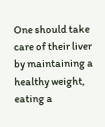One should take care of their liver by maintaining a healthy weight, eating a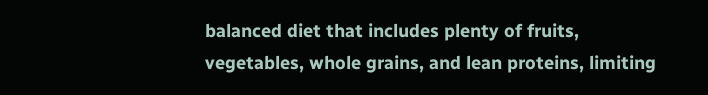balanced diet that includes plenty of fruits, vegetables, whole grains, and lean proteins, limiting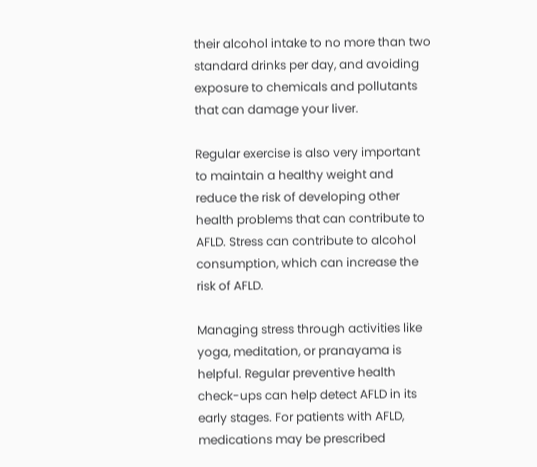their alcohol intake to no more than two standard drinks per day, and avoiding exposure to chemicals and pollutants that can damage your liver.

Regular exercise is also very important to maintain a healthy weight and reduce the risk of developing other health problems that can contribute to AFLD. Stress can contribute to alcohol consumption, which can increase the risk of AFLD.

Managing stress through activities like yoga, meditation, or pranayama is helpful. Regular preventive health check-ups can help detect AFLD in its early stages. For patients with AFLD, medications may be prescribed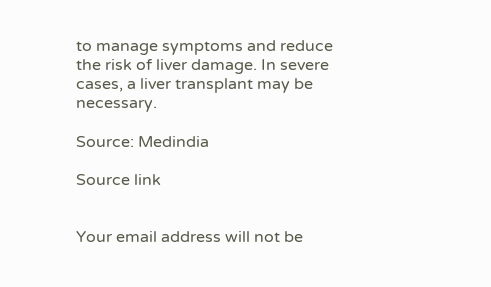to manage symptoms and reduce the risk of liver damage. In severe cases, a liver transplant may be necessary.

Source: Medindia

Source link


Your email address will not be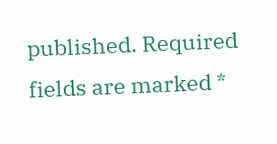published. Required fields are marked *